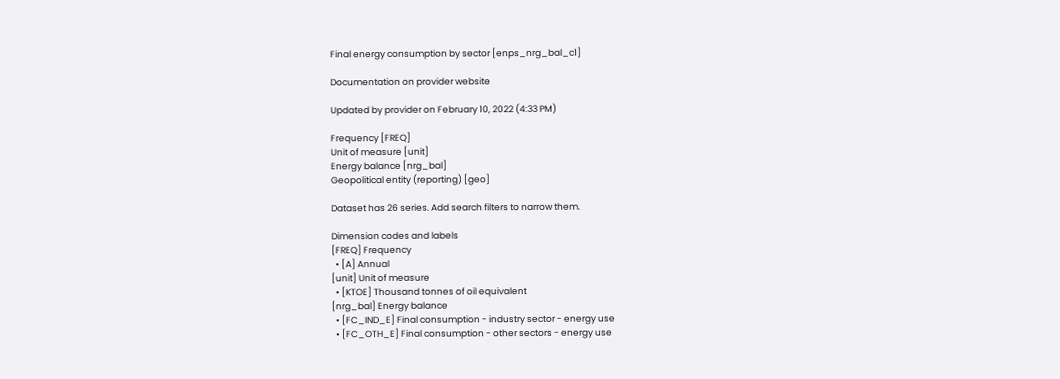Final energy consumption by sector [enps_nrg_bal_c1]

Documentation on provider website

Updated by provider on February 10, 2022 (4:33 PM)

Frequency [FREQ]
Unit of measure [unit]
Energy balance [nrg_bal]
Geopolitical entity (reporting) [geo]

Dataset has 26 series. Add search filters to narrow them.

Dimension codes and labels
[FREQ] Frequency
  • [A] Annual
[unit] Unit of measure
  • [KTOE] Thousand tonnes of oil equivalent
[nrg_bal] Energy balance
  • [FC_IND_E] Final consumption - industry sector - energy use
  • [FC_OTH_E] Final consumption - other sectors - energy use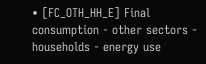• [FC_OTH_HH_E] Final consumption - other sectors - households - energy use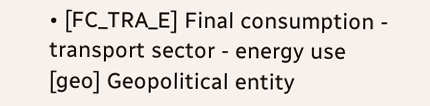• [FC_TRA_E] Final consumption - transport sector - energy use
[geo] Geopolitical entity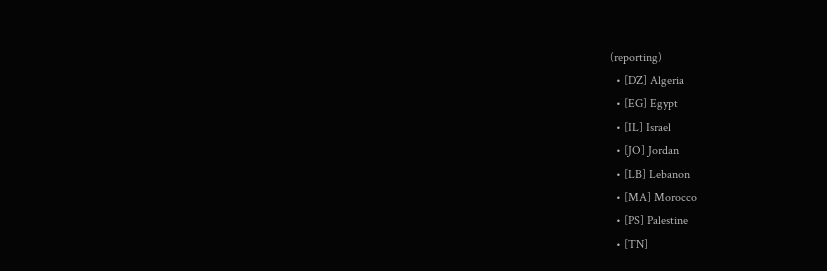(reporting)
  • [DZ] Algeria
  • [EG] Egypt
  • [IL] Israel
  • [JO] Jordan
  • [LB] Lebanon
  • [MA] Morocco
  • [PS] Palestine
  • [TN]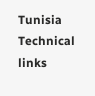Tunisia
Technical links